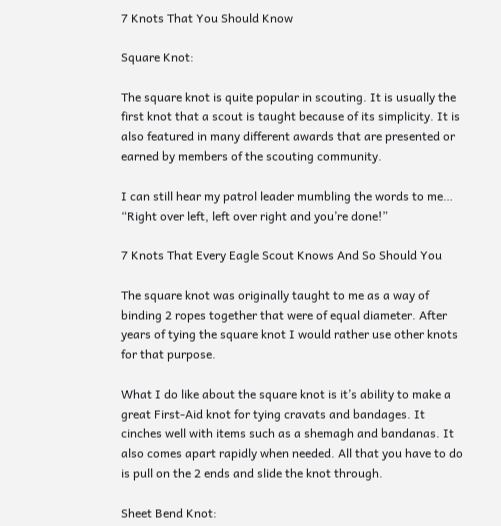7 Knots That You Should Know

Square Knot:

The square knot is quite popular in scouting. It is usually the first knot that a scout is taught because of its simplicity. It is also featured in many different awards that are presented or earned by members of the scouting community.

I can still hear my patrol leader mumbling the words to me… “Right over left, left over right and you’re done!”

7 Knots That Every Eagle Scout Knows And So Should You

The square knot was originally taught to me as a way of binding 2 ropes together that were of equal diameter. After years of tying the square knot I would rather use other knots for that purpose.

What I do like about the square knot is it’s ability to make a great First-Aid knot for tying cravats and bandages. It cinches well with items such as a shemagh and bandanas. It also comes apart rapidly when needed. All that you have to do is pull on the 2 ends and slide the knot through.

Sheet Bend Knot: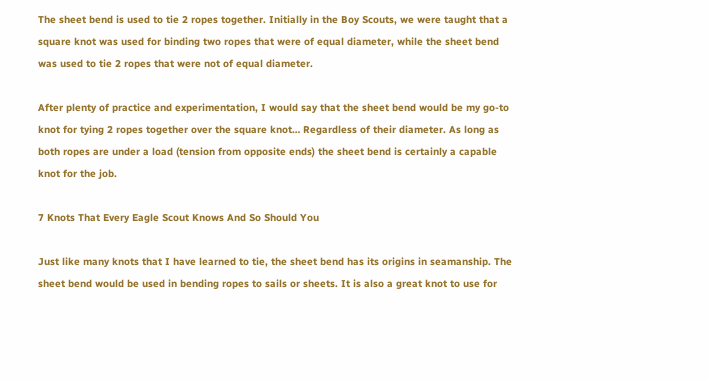The sheet bend is used to tie 2 ropes together. Initially in the Boy Scouts, we were taught that a square knot was used for binding two ropes that were of equal diameter, while the sheet bend was used to tie 2 ropes that were not of equal diameter.

After plenty of practice and experimentation, I would say that the sheet bend would be my go-to knot for tying 2 ropes together over the square knot… Regardless of their diameter. As long as both ropes are under a load (tension from opposite ends) the sheet bend is certainly a capable knot for the job.

7 Knots That Every Eagle Scout Knows And So Should You

Just like many knots that I have learned to tie, the sheet bend has its origins in seamanship. The sheet bend would be used in bending ropes to sails or sheets. It is also a great knot to use for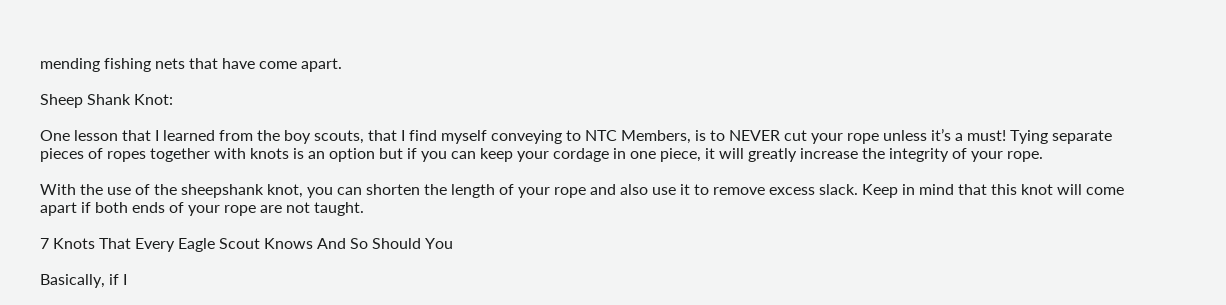mending fishing nets that have come apart.

Sheep Shank Knot:

One lesson that I learned from the boy scouts, that I find myself conveying to NTC Members, is to NEVER cut your rope unless it’s a must! Tying separate pieces of ropes together with knots is an option but if you can keep your cordage in one piece, it will greatly increase the integrity of your rope.

With the use of the sheepshank knot, you can shorten the length of your rope and also use it to remove excess slack. Keep in mind that this knot will come apart if both ends of your rope are not taught.

7 Knots That Every Eagle Scout Knows And So Should You

Basically, if I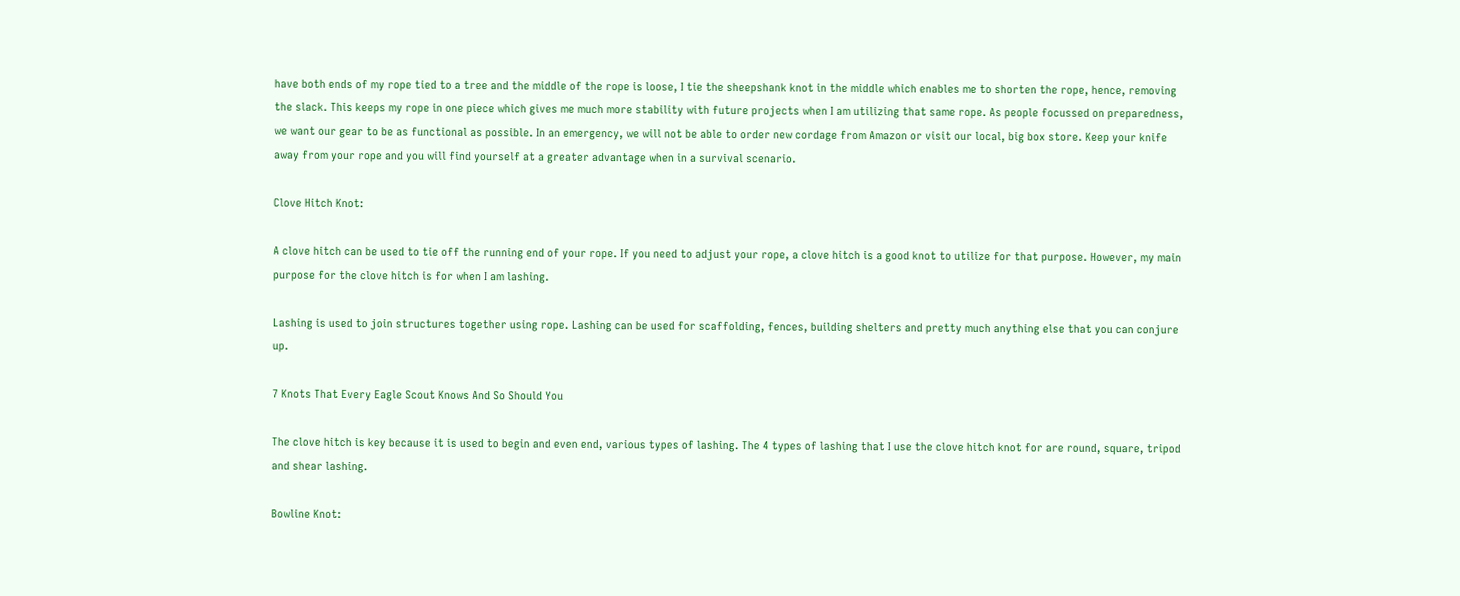have both ends of my rope tied to a tree and the middle of the rope is loose, I tie the sheepshank knot in the middle which enables me to shorten the rope, hence, removing the slack. This keeps my rope in one piece which gives me much more stability with future projects when I am utilizing that same rope. As people focussed on preparedness, we want our gear to be as functional as possible. In an emergency, we will not be able to order new cordage from Amazon or visit our local, big box store. Keep your knife away from your rope and you will find yourself at a greater advantage when in a survival scenario.

Clove Hitch Knot:

A clove hitch can be used to tie off the running end of your rope. If you need to adjust your rope, a clove hitch is a good knot to utilize for that purpose. However, my main purpose for the clove hitch is for when I am lashing.

Lashing is used to join structures together using rope. Lashing can be used for scaffolding, fences, building shelters and pretty much anything else that you can conjure up.

7 Knots That Every Eagle Scout Knows And So Should You

The clove hitch is key because it is used to begin and even end, various types of lashing. The 4 types of lashing that I use the clove hitch knot for are round, square, tripod and shear lashing.

Bowline Knot: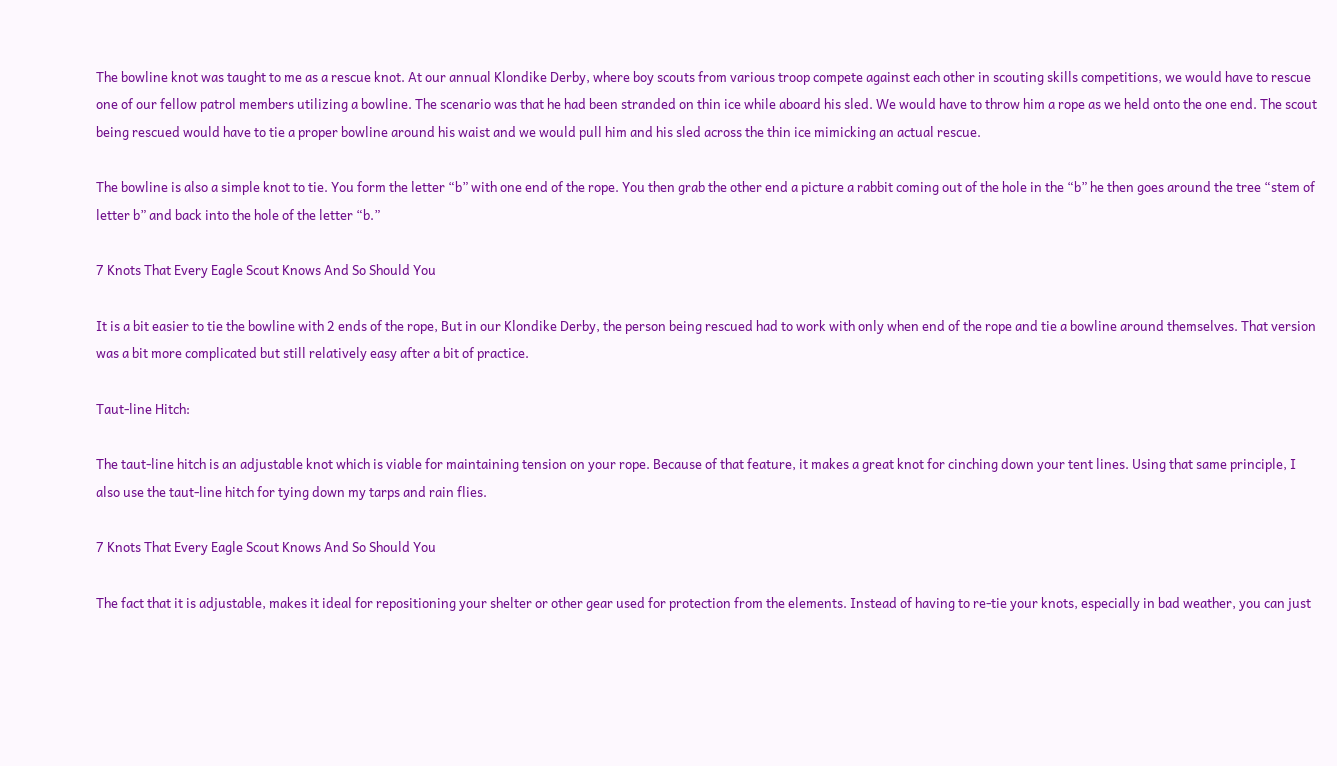The bowline knot was taught to me as a rescue knot. At our annual Klondike Derby, where boy scouts from various troop compete against each other in scouting skills competitions, we would have to rescue one of our fellow patrol members utilizing a bowline. The scenario was that he had been stranded on thin ice while aboard his sled. We would have to throw him a rope as we held onto the one end. The scout being rescued would have to tie a proper bowline around his waist and we would pull him and his sled across the thin ice mimicking an actual rescue.

The bowline is also a simple knot to tie. You form the letter “b” with one end of the rope. You then grab the other end a picture a rabbit coming out of the hole in the “b” he then goes around the tree “stem of letter b” and back into the hole of the letter “b.”

7 Knots That Every Eagle Scout Knows And So Should You

It is a bit easier to tie the bowline with 2 ends of the rope, But in our Klondike Derby, the person being rescued had to work with only when end of the rope and tie a bowline around themselves. That version was a bit more complicated but still relatively easy after a bit of practice.

Taut-line Hitch:

The taut-line hitch is an adjustable knot which is viable for maintaining tension on your rope. Because of that feature, it makes a great knot for cinching down your tent lines. Using that same principle, I also use the taut-line hitch for tying down my tarps and rain flies.

7 Knots That Every Eagle Scout Knows And So Should You

The fact that it is adjustable, makes it ideal for repositioning your shelter or other gear used for protection from the elements. Instead of having to re-tie your knots, especially in bad weather, you can just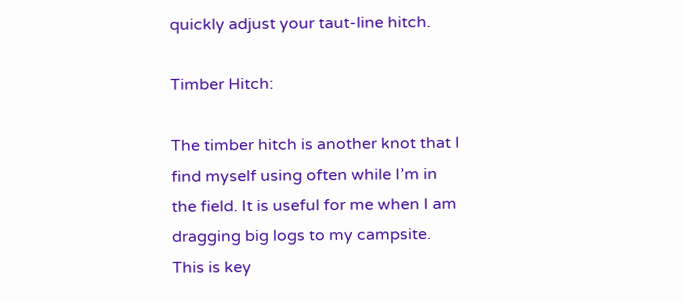quickly adjust your taut-line hitch.

Timber Hitch:

The timber hitch is another knot that I find myself using often while I’m in the field. It is useful for me when I am dragging big logs to my campsite. This is key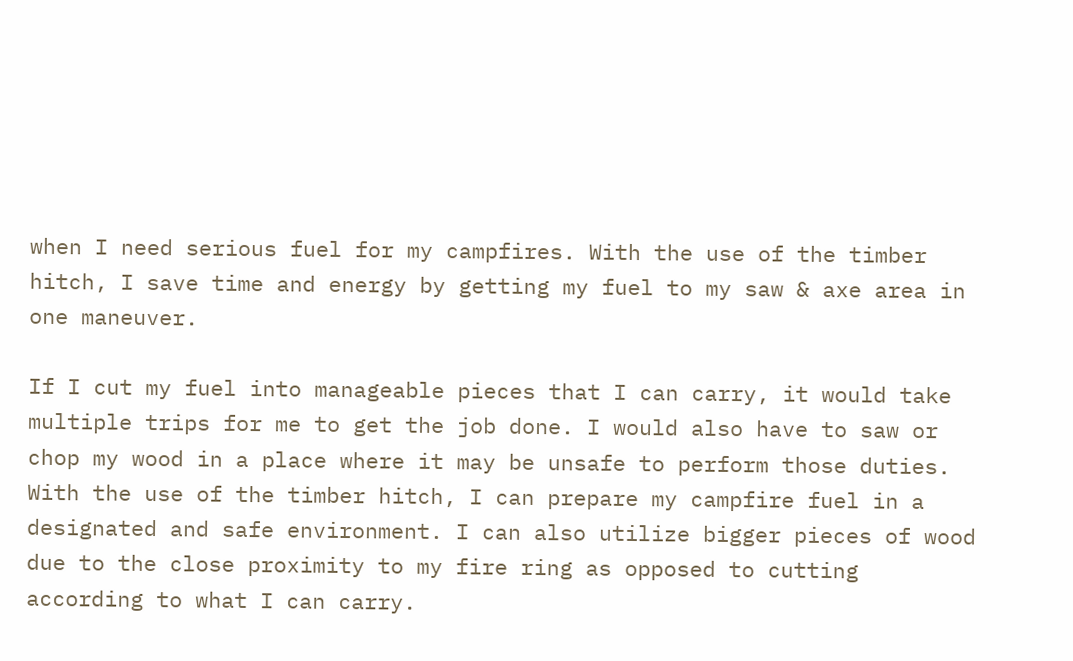when I need serious fuel for my campfires. With the use of the timber hitch, I save time and energy by getting my fuel to my saw & axe area in one maneuver.

If I cut my fuel into manageable pieces that I can carry, it would take multiple trips for me to get the job done. I would also have to saw or chop my wood in a place where it may be unsafe to perform those duties. With the use of the timber hitch, I can prepare my campfire fuel in a designated and safe environment. I can also utilize bigger pieces of wood due to the close proximity to my fire ring as opposed to cutting according to what I can carry.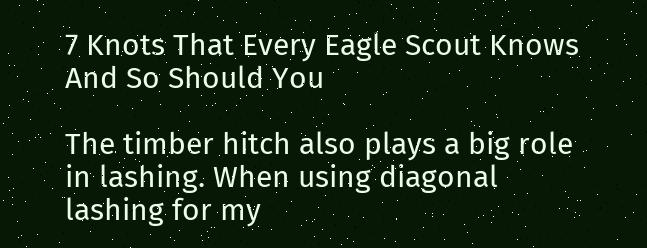7 Knots That Every Eagle Scout Knows And So Should You

The timber hitch also plays a big role in lashing. When using diagonal lashing for my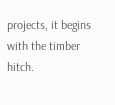projects, it begins with the timber hitch.